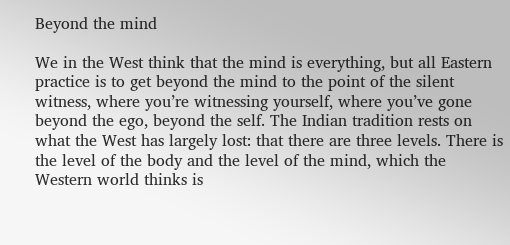Beyond the mind

We in the West think that the mind is everything, but all Eastern practice is to get beyond the mind to the point of the silent witness, where you’re witnessing yourself, where you’ve gone beyond the ego, beyond the self. The Indian tradition rests on what the West has largely lost: that there are three levels. There is the level of the body and the level of the mind, which the Western world thinks is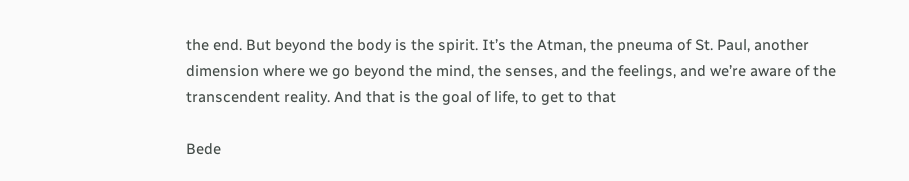the end. But beyond the body is the spirit. It’s the Atman, the pneuma of St. Paul, another dimension where we go beyond the mind, the senses, and the feelings, and we’re aware of the transcendent reality. And that is the goal of life, to get to that

Bede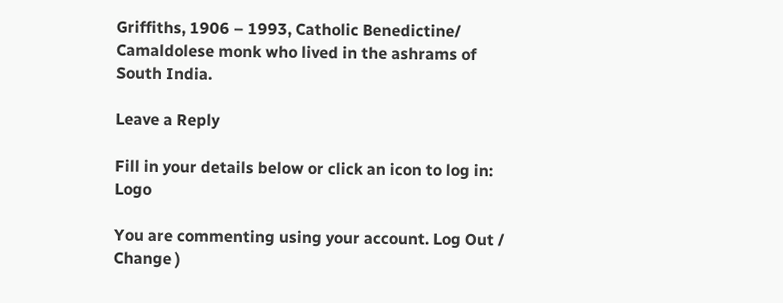Griffiths, 1906 – 1993, Catholic Benedictine/ Camaldolese monk who lived in the ashrams of South India.

Leave a Reply

Fill in your details below or click an icon to log in: Logo

You are commenting using your account. Log Out /  Change )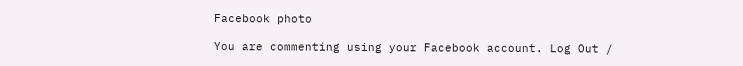Facebook photo

You are commenting using your Facebook account. Log Out /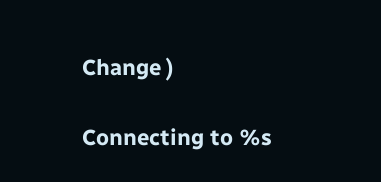Change )

Connecting to %s